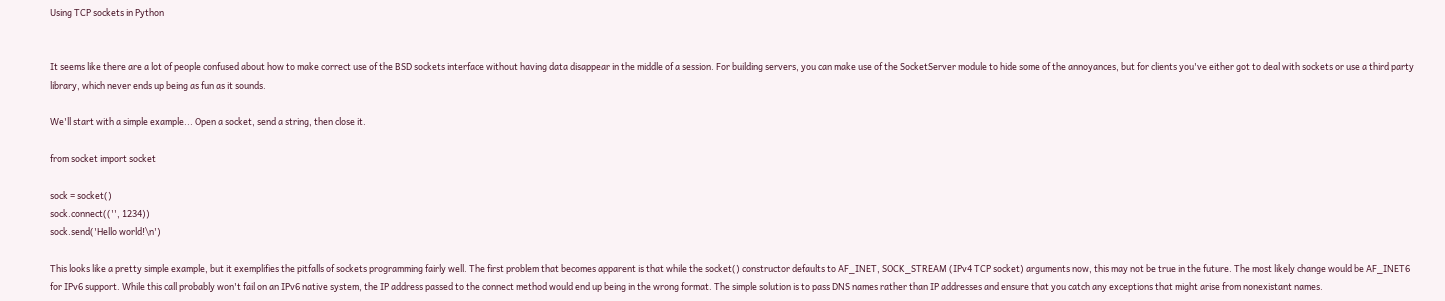Using TCP sockets in Python


It seems like there are a lot of people confused about how to make correct use of the BSD sockets interface without having data disappear in the middle of a session. For building servers, you can make use of the SocketServer module to hide some of the annoyances, but for clients you've either got to deal with sockets or use a third party library, which never ends up being as fun as it sounds.

We'll start with a simple example... Open a socket, send a string, then close it.

from socket import socket

sock = socket()
sock.connect(('', 1234))
sock.send('Hello world!\n')

This looks like a pretty simple example, but it exemplifies the pitfalls of sockets programming fairly well. The first problem that becomes apparent is that while the socket() constructor defaults to AF_INET, SOCK_STREAM (IPv4 TCP socket) arguments now, this may not be true in the future. The most likely change would be AF_INET6 for IPv6 support. While this call probably won't fail on an IPv6 native system, the IP address passed to the connect method would end up being in the wrong format. The simple solution is to pass DNS names rather than IP addresses and ensure that you catch any exceptions that might arise from nonexistant names.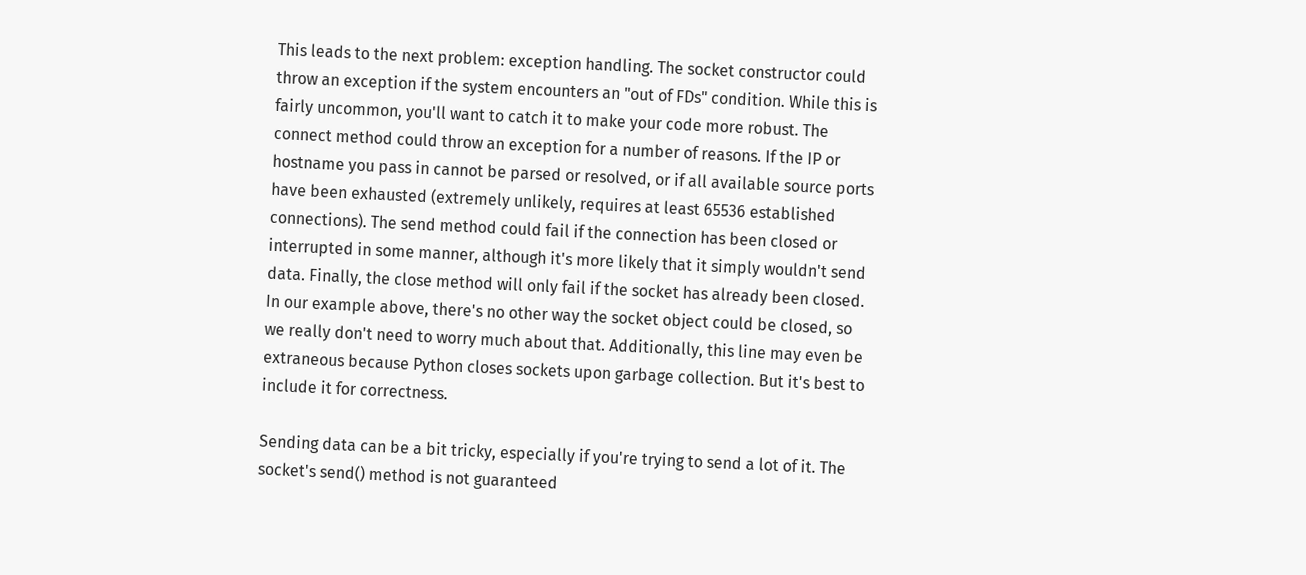This leads to the next problem: exception handling. The socket constructor could throw an exception if the system encounters an "out of FDs" condition. While this is fairly uncommon, you'll want to catch it to make your code more robust. The connect method could throw an exception for a number of reasons. If the IP or hostname you pass in cannot be parsed or resolved, or if all available source ports have been exhausted (extremely unlikely, requires at least 65536 established connections). The send method could fail if the connection has been closed or interrupted in some manner, although it's more likely that it simply wouldn't send data. Finally, the close method will only fail if the socket has already been closed. In our example above, there's no other way the socket object could be closed, so we really don't need to worry much about that. Additionally, this line may even be extraneous because Python closes sockets upon garbage collection. But it's best to include it for correctness.

Sending data can be a bit tricky, especially if you're trying to send a lot of it. The socket's send() method is not guaranteed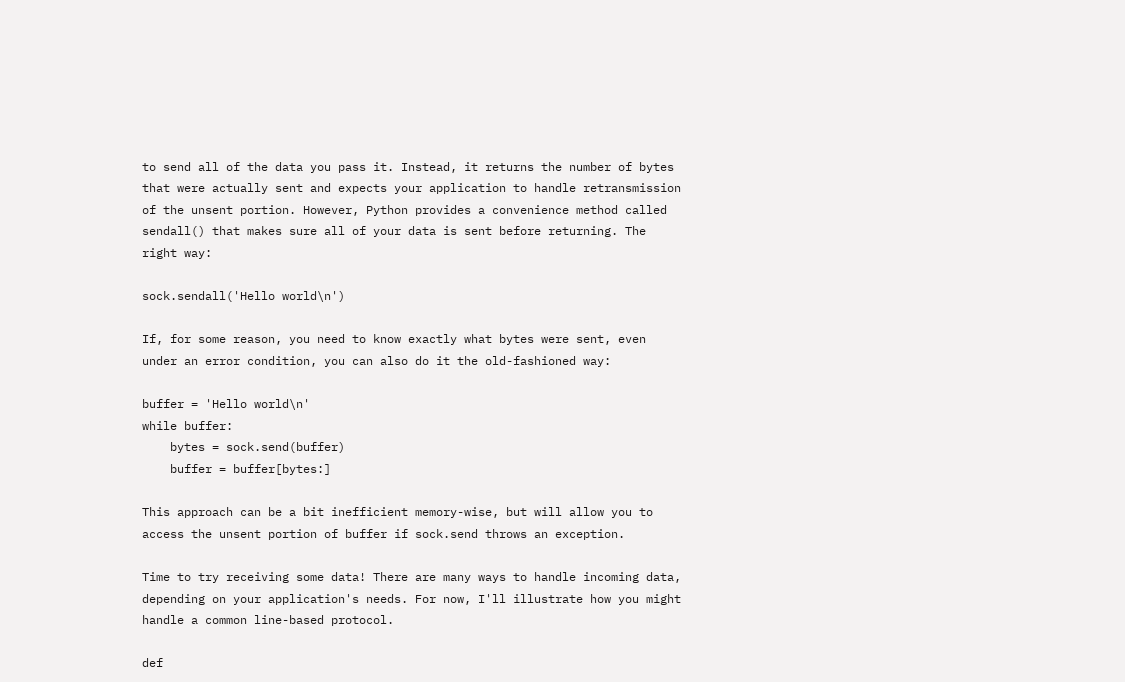to send all of the data you pass it. Instead, it returns the number of bytes that were actually sent and expects your application to handle retransmission of the unsent portion. However, Python provides a convenience method called sendall() that makes sure all of your data is sent before returning. The right way:

sock.sendall('Hello world\n')

If, for some reason, you need to know exactly what bytes were sent, even under an error condition, you can also do it the old-fashioned way:

buffer = 'Hello world\n'
while buffer:
    bytes = sock.send(buffer)
    buffer = buffer[bytes:]

This approach can be a bit inefficient memory-wise, but will allow you to access the unsent portion of buffer if sock.send throws an exception.

Time to try receiving some data! There are many ways to handle incoming data, depending on your application's needs. For now, I'll illustrate how you might handle a common line-based protocol.

def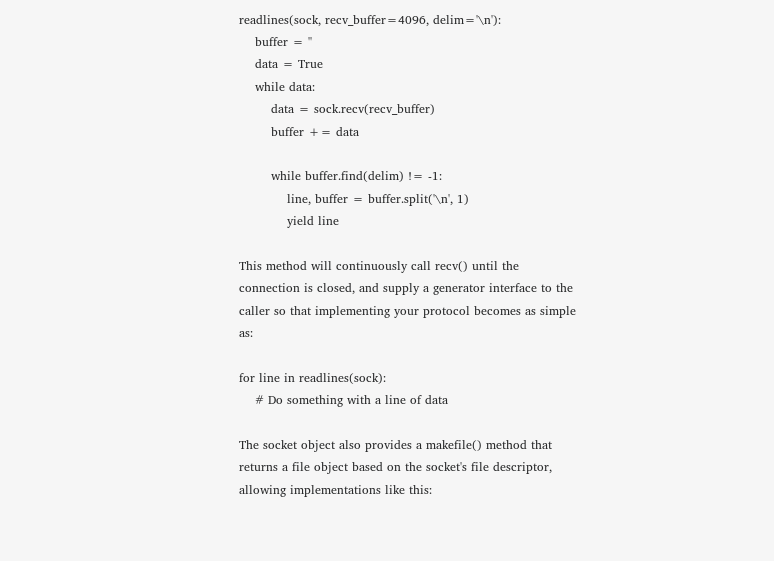readlines(sock, recv_buffer=4096, delim='\n'):
    buffer = ''
    data = True
    while data:
        data = sock.recv(recv_buffer)
        buffer += data

        while buffer.find(delim) != -1:
            line, buffer = buffer.split('\n', 1)
            yield line

This method will continuously call recv() until the connection is closed, and supply a generator interface to the caller so that implementing your protocol becomes as simple as:

for line in readlines(sock):
    # Do something with a line of data

The socket object also provides a makefile() method that returns a file object based on the socket's file descriptor, allowing implementations like this: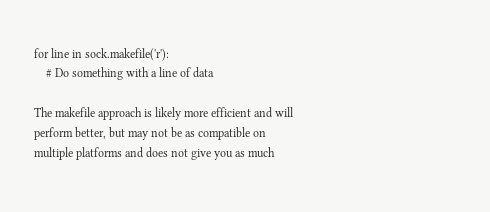for line in sock.makefile('r'):
    # Do something with a line of data

The makefile approach is likely more efficient and will perform better, but may not be as compatible on multiple platforms and does not give you as much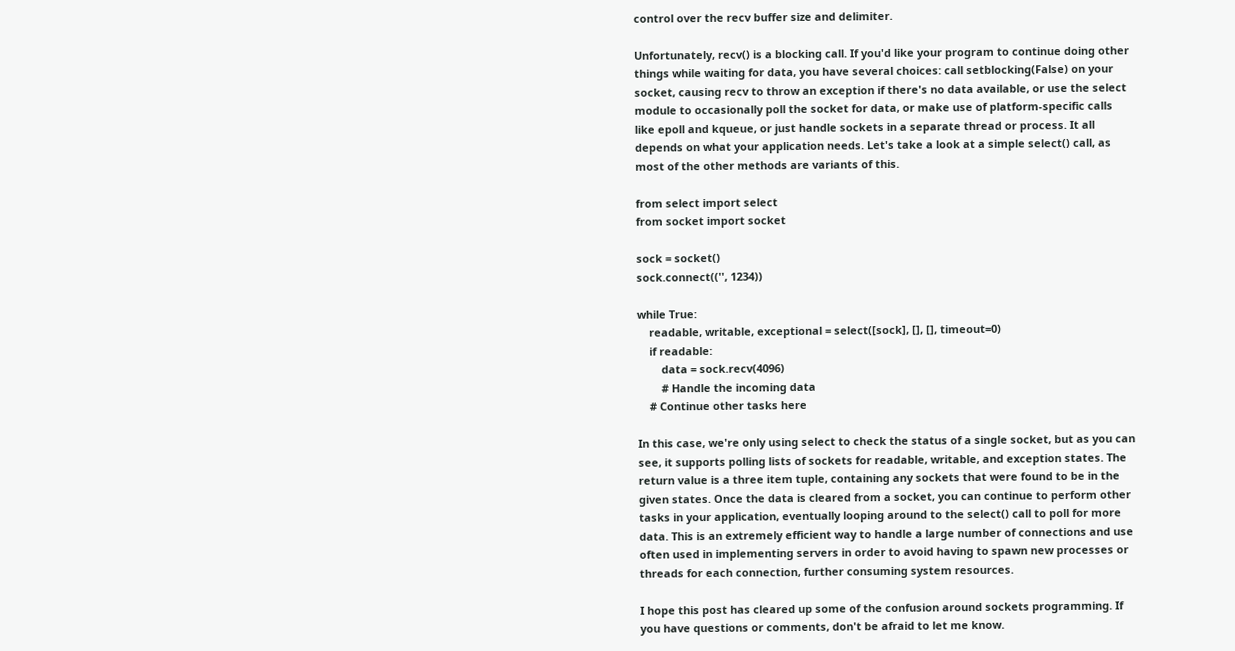control over the recv buffer size and delimiter.

Unfortunately, recv() is a blocking call. If you'd like your program to continue doing other things while waiting for data, you have several choices: call setblocking(False) on your socket, causing recv to throw an exception if there's no data available, or use the select module to occasionally poll the socket for data, or make use of platform-specific calls like epoll and kqueue, or just handle sockets in a separate thread or process. It all depends on what your application needs. Let's take a look at a simple select() call, as most of the other methods are variants of this.

from select import select
from socket import socket

sock = socket()
sock.connect(('', 1234))

while True:
    readable, writable, exceptional = select([sock], [], [], timeout=0)
    if readable:
        data = sock.recv(4096)
        # Handle the incoming data
    # Continue other tasks here

In this case, we're only using select to check the status of a single socket, but as you can see, it supports polling lists of sockets for readable, writable, and exception states. The return value is a three item tuple, containing any sockets that were found to be in the given states. Once the data is cleared from a socket, you can continue to perform other tasks in your application, eventually looping around to the select() call to poll for more data. This is an extremely efficient way to handle a large number of connections and use often used in implementing servers in order to avoid having to spawn new processes or threads for each connection, further consuming system resources.

I hope this post has cleared up some of the confusion around sockets programming. If you have questions or comments, don't be afraid to let me know.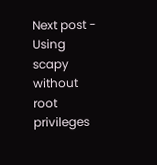Next post - Using scapy without root privileges